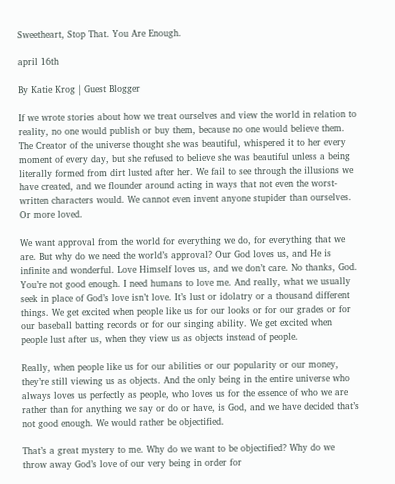Sweetheart, Stop That. You Are Enough.

april 16th

By Katie Krog | Guest Blogger

If we wrote stories about how we treat ourselves and view the world in relation to reality, no one would publish or buy them, because no one would believe them. The Creator of the universe thought she was beautiful, whispered it to her every moment of every day, but she refused to believe she was beautiful unless a being literally formed from dirt lusted after her. We fail to see through the illusions we have created, and we flounder around acting in ways that not even the worst-written characters would. We cannot even invent anyone stupider than ourselves. Or more loved.

We want approval from the world for everything we do, for everything that we are. But why do we need the world’s approval? Our God loves us, and He is infinite and wonderful. Love Himself loves us, and we don’t care. No thanks, God. You’re not good enough. I need humans to love me. And really, what we usually seek in place of God’s love isn’t love. It’s lust or idolatry or a thousand different things. We get excited when people like us for our looks or for our grades or for our baseball batting records or for our singing ability. We get excited when people lust after us, when they view us as objects instead of people.

Really, when people like us for our abilities or our popularity or our money, they’re still viewing us as objects. And the only being in the entire universe who always loves us perfectly as people, who loves us for the essence of who we are rather than for anything we say or do or have, is God, and we have decided that’s not good enough. We would rather be objectified.

That’s a great mystery to me. Why do we want to be objectified? Why do we throw away God’s love of our very being in order for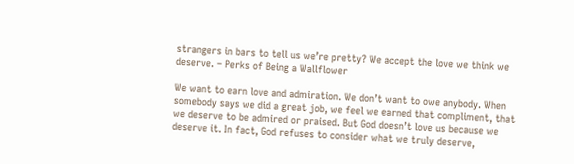strangers in bars to tell us we’re pretty? We accept the love we think we deserve. – Perks of Being a Wallflower

We want to earn love and admiration. We don’t want to owe anybody. When somebody says we did a great job, we feel we earned that compliment, that we deserve to be admired or praised. But God doesn’t love us because we deserve it. In fact, God refuses to consider what we truly deserve,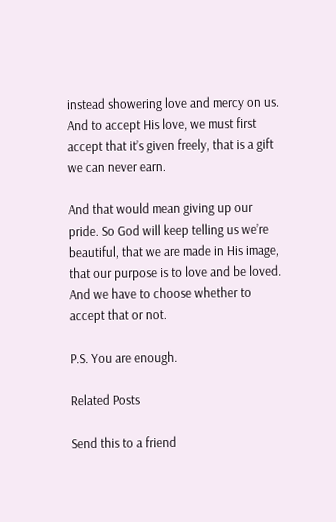instead showering love and mercy on us. And to accept His love, we must first accept that it’s given freely, that is a gift we can never earn.

And that would mean giving up our pride. So God will keep telling us we’re beautiful, that we are made in His image, that our purpose is to love and be loved. And we have to choose whether to accept that or not.

P.S. You are enough.

Related Posts

Send this to a friend